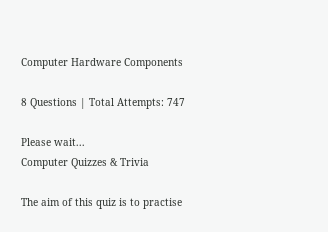Computer Hardware Components

8 Questions | Total Attempts: 747

Please wait...
Computer Quizzes & Trivia

The aim of this quiz is to practise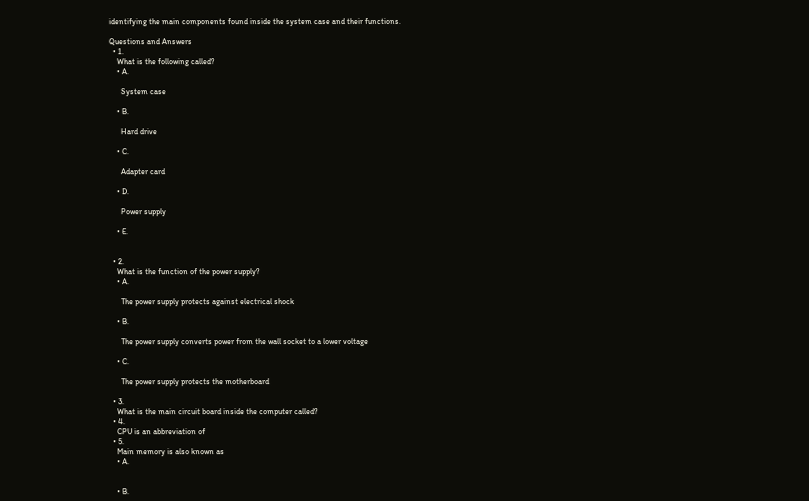identifying the main components found inside the system case and their functions.

Questions and Answers
  • 1.
    What is the following called?
    • A.

      System case

    • B.

      Hard drive

    • C.

      Adapter card

    • D.

      Power supply

    • E.


  • 2.
    What is the function of the power supply?
    • A.

      The power supply protects against electrical shock

    • B.

      The power supply converts power from the wall socket to a lower voltage

    • C.

      The power supply protects the motherboard

  • 3.
    What is the main circuit board inside the computer called?
  • 4.
    CPU is an abbreviation of
  • 5.
    Main memory is also known as
    • A.


    • B.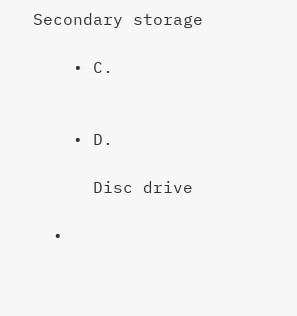Secondary storage

    • C.


    • D.

      Disc drive

  •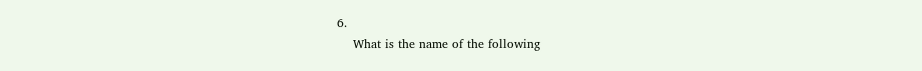6.
    What is the name of the following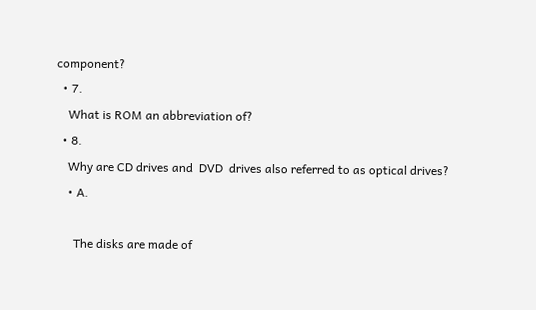component?
  • 7.
    What is ROM an abbreviation of?
  • 8.
    Why are CD drives and  DVD  drives also referred to as optical drives?
    • A.

      The disks are made of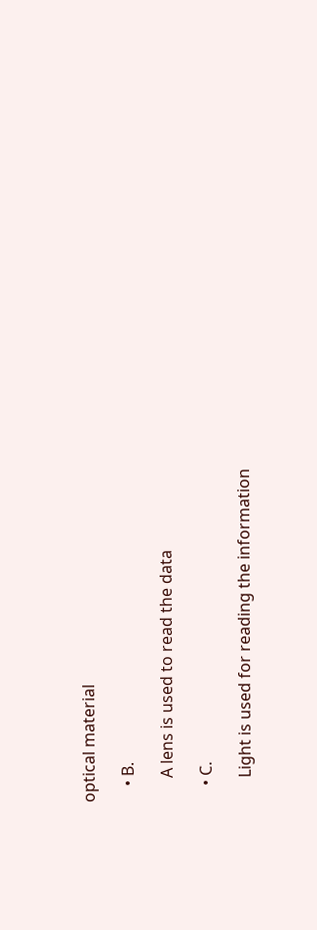optical material

    • B.

      A lens is used to read the data

    • C.

      Light is used for reading the information